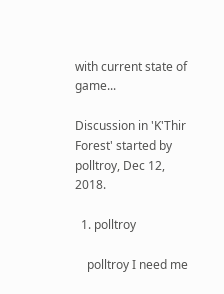with current state of game...

Discussion in 'K'Thir Forest' started by polltroy, Dec 12, 2018.

  1. polltroy

    polltroy I need me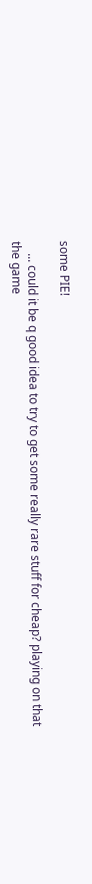some PIE!

    ... could it be q good idea to try to get some really rare stuff for cheap? playing on that the game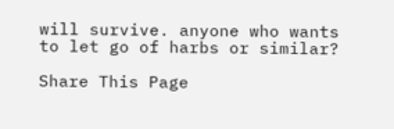will survive. anyone who wants to let go of harbs or similar?

Share This Page